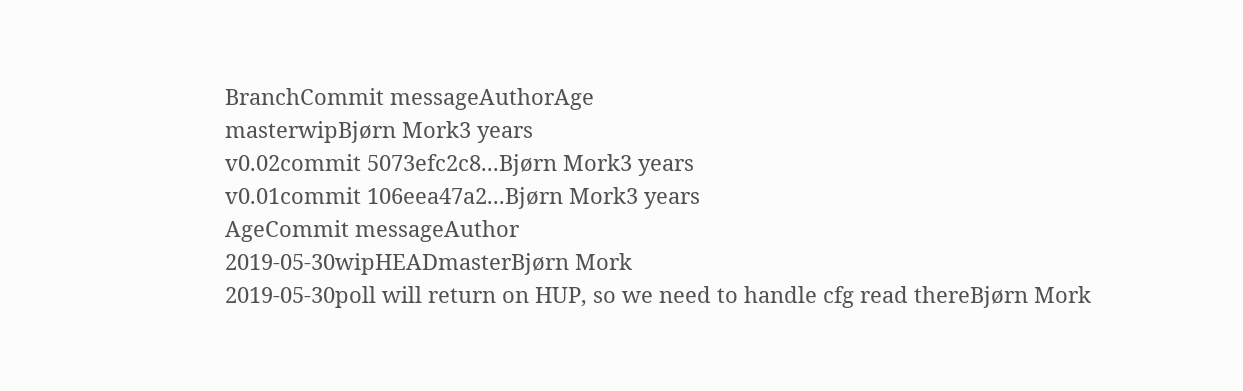BranchCommit messageAuthorAge
masterwipBjørn Mork3 years
v0.02commit 5073efc2c8...Bjørn Mork3 years
v0.01commit 106eea47a2...Bjørn Mork3 years
AgeCommit messageAuthor
2019-05-30wipHEADmasterBjørn Mork
2019-05-30poll will return on HUP, so we need to handle cfg read thereBjørn Mork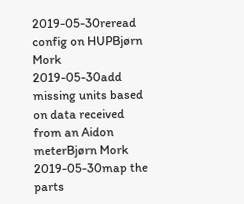2019-05-30reread config on HUPBjørn Mork
2019-05-30add missing units based on data received from an Aidon meterBjørn Mork
2019-05-30map the parts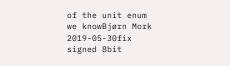of the unit enum we knowBjørn Mork
2019-05-30fix signed 8bit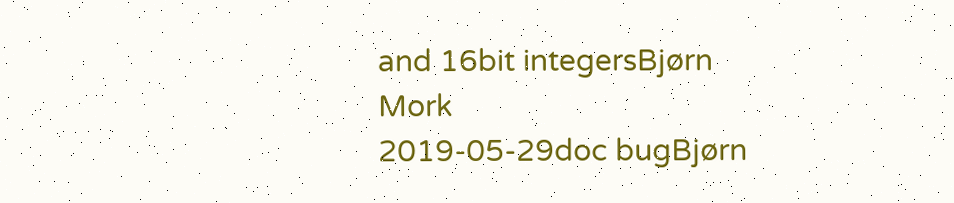and 16bit integersBjørn Mork
2019-05-29doc bugBjørn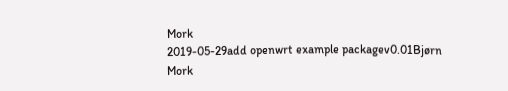Mork
2019-05-29add openwrt example packagev0.01Bjørn Mork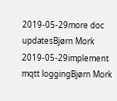2019-05-29more doc updatesBjørn Mork
2019-05-29implement mqtt loggingBjørn Mork